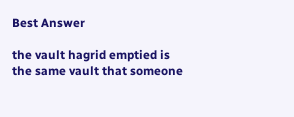Best Answer

the vault hagrid emptied is the same vault that someone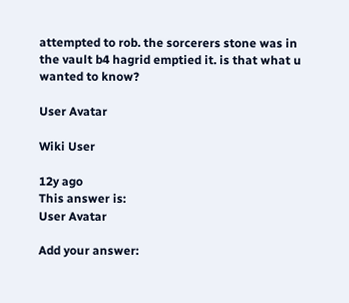attempted to rob. the sorcerers stone was in the vault b4 hagrid emptied it. is that what u wanted to know?

User Avatar

Wiki User

12y ago
This answer is:
User Avatar

Add your answer: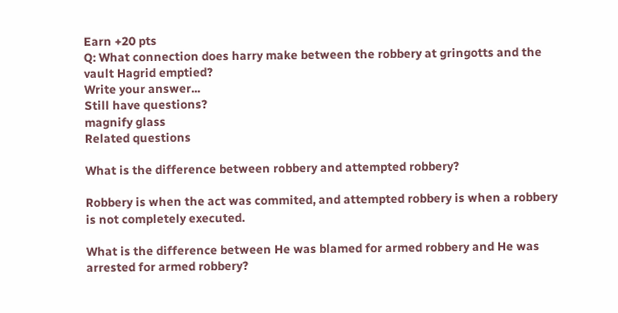Earn +20 pts
Q: What connection does harry make between the robbery at gringotts and the vault Hagrid emptied?
Write your answer...
Still have questions?
magnify glass
Related questions

What is the difference between robbery and attempted robbery?

Robbery is when the act was commited, and attempted robbery is when a robbery is not completely executed.

What is the difference between He was blamed for armed robbery and He was arrested for armed robbery?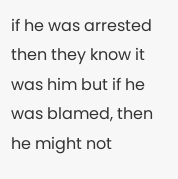if he was arrested then they know it was him but if he was blamed, then he might not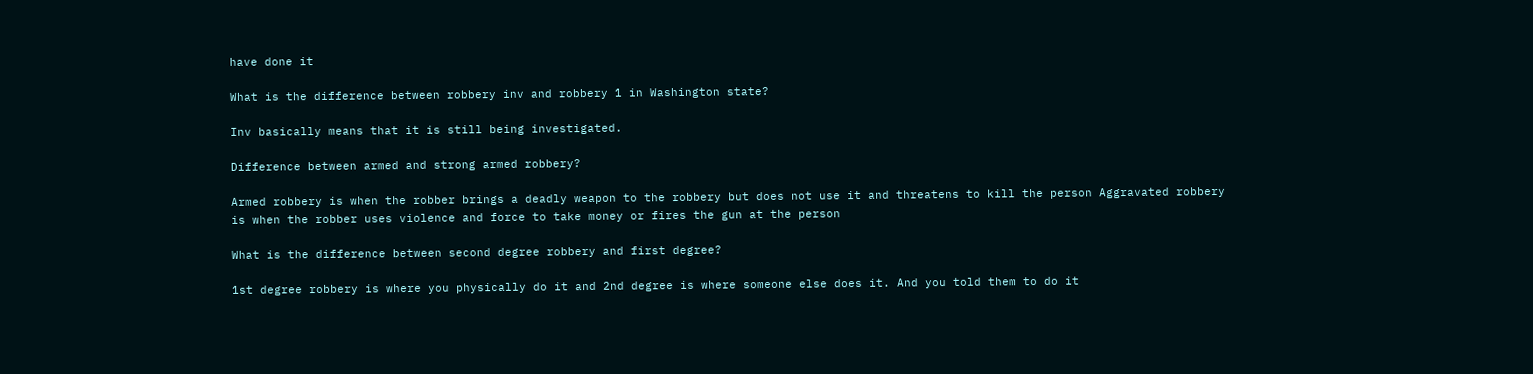have done it

What is the difference between robbery inv and robbery 1 in Washington state?

Inv basically means that it is still being investigated.

Difference between armed and strong armed robbery?

Armed robbery is when the robber brings a deadly weapon to the robbery but does not use it and threatens to kill the person Aggravated robbery is when the robber uses violence and force to take money or fires the gun at the person

What is the difference between second degree robbery and first degree?

1st degree robbery is where you physically do it and 2nd degree is where someone else does it. And you told them to do it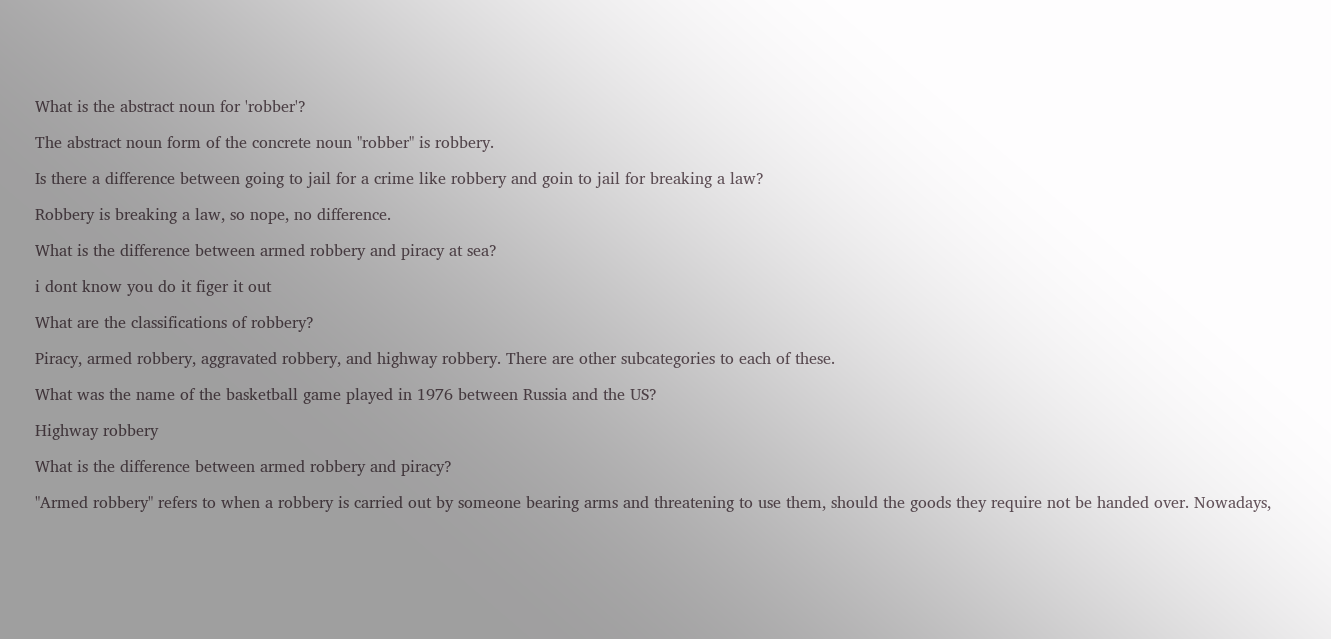What is the abstract noun for 'robber'?

The abstract noun form of the concrete noun "robber" is robbery.

Is there a difference between going to jail for a crime like robbery and goin to jail for breaking a law?

Robbery is breaking a law, so nope, no difference.

What is the difference between armed robbery and piracy at sea?

i dont know you do it figer it out

What are the classifications of robbery?

Piracy, armed robbery, aggravated robbery, and highway robbery. There are other subcategories to each of these.

What was the name of the basketball game played in 1976 between Russia and the US?

Highway robbery

What is the difference between armed robbery and piracy?

"Armed robbery" refers to when a robbery is carried out by someone bearing arms and threatening to use them, should the goods they require not be handed over. Nowadays,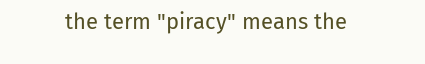the term "piracy" means the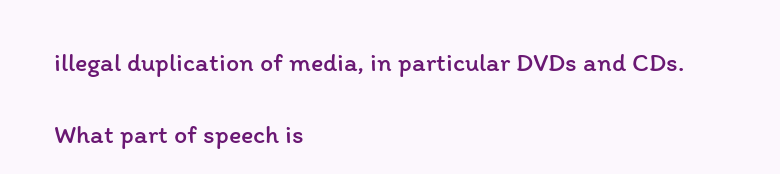illegal duplication of media, in particular DVDs and CDs.

What part of speech is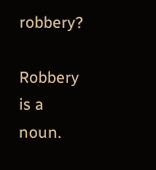robbery?

Robbery is a noun.